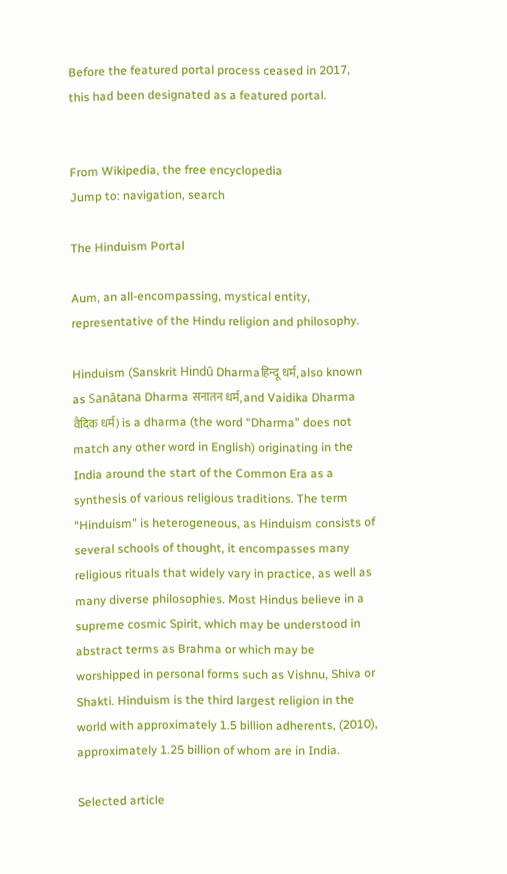Before the featured portal process ceased in 2017, this had been designated as a featured portal.


From Wikipedia, the free encyclopedia
Jump to: navigation, search

The Hinduism Portal

Aum, an all-encompassing, mystical entity, representative of the Hindu religion and philosophy.

Hinduism (Sanskrit Hindū Dharmaहिन्दू धर्म, also known as Sanātana Dharma सनातन धर्म, and Vaidika Dharma वैदिक धर्म) is a dharma (the word “Dharma” does not match any other word in English) originating in the India around the start of the Common Era as a synthesis of various religious traditions. The term “Hinduism” is heterogeneous, as Hinduism consists of several schools of thought, it encompasses many religious rituals that widely vary in practice, as well as many diverse philosophies. Most Hindus believe in a supreme cosmic Spirit, which may be understood in abstract terms as Brahma or which may be worshipped in personal forms such as Vishnu, Shiva or Shakti. Hinduism is the third largest religion in the world with approximately 1.5 billion adherents, (2010), approximately 1.25 billion of whom are in India.

Selected article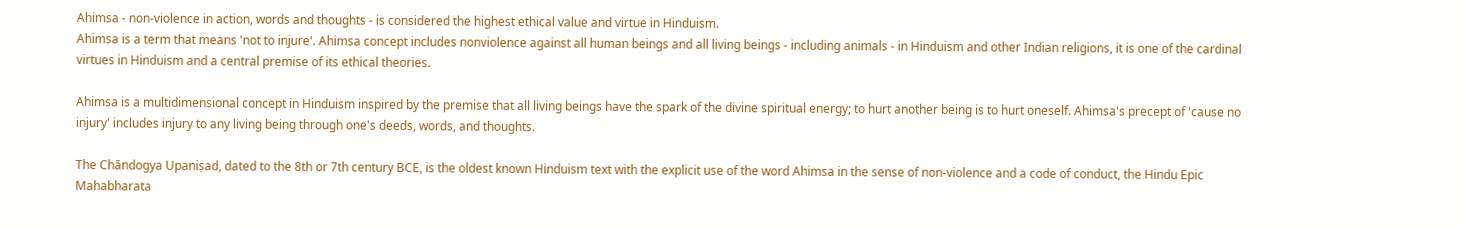Ahimsa - non-violence in action, words and thoughts - is considered the highest ethical value and virtue in Hinduism.
Ahimsa is a term that means 'not to injure'. Ahimsa concept includes nonviolence against all human beings and all living beings - including animals - in Hinduism and other Indian religions, it is one of the cardinal virtues in Hinduism and a central premise of its ethical theories.

Ahimsa is a multidimensional concept in Hinduism inspired by the premise that all living beings have the spark of the divine spiritual energy; to hurt another being is to hurt oneself. Ahimsa's precept of 'cause no injury' includes injury to any living being through one's deeds, words, and thoughts.

The Chāndogya Upaniṣad, dated to the 8th or 7th century BCE, is the oldest known Hinduism text with the explicit use of the word Ahimsa in the sense of non-violence and a code of conduct, the Hindu Epic Mahabharata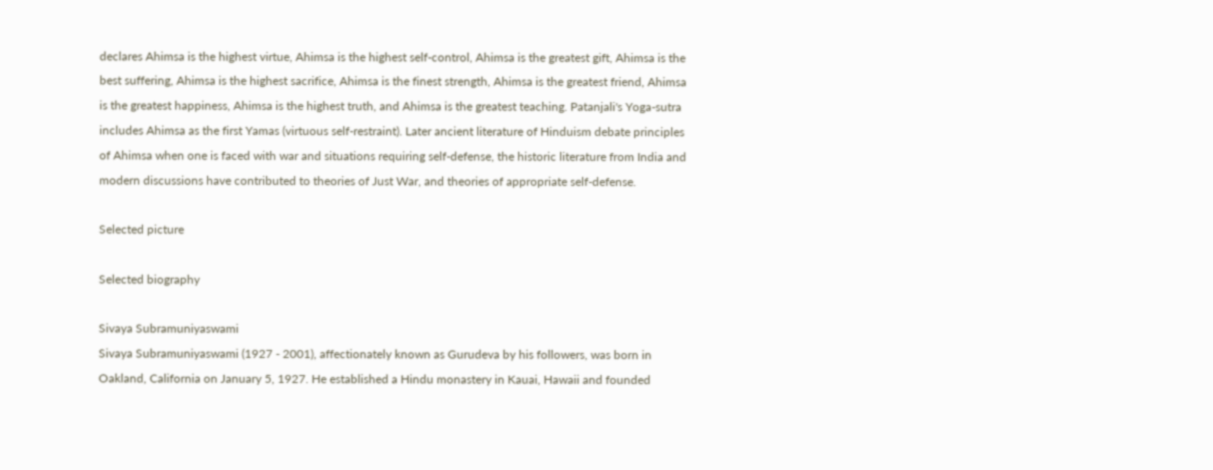declares Ahimsa is the highest virtue, Ahimsa is the highest self-control, Ahimsa is the greatest gift, Ahimsa is the best suffering, Ahimsa is the highest sacrifice, Ahimsa is the finest strength, Ahimsa is the greatest friend, Ahimsa is the greatest happiness, Ahimsa is the highest truth, and Ahimsa is the greatest teaching. Patanjali's Yoga-sutra includes Ahimsa as the first Yamas (virtuous self-restraint). Later ancient literature of Hinduism debate principles of Ahimsa when one is faced with war and situations requiring self-defense, the historic literature from India and modern discussions have contributed to theories of Just War, and theories of appropriate self-defense.

Selected picture

Selected biography

Sivaya Subramuniyaswami
Sivaya Subramuniyaswami (1927 - 2001), affectionately known as Gurudeva by his followers, was born in Oakland, California on January 5, 1927. He established a Hindu monastery in Kauai, Hawaii and founded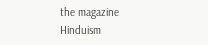the magazine Hinduism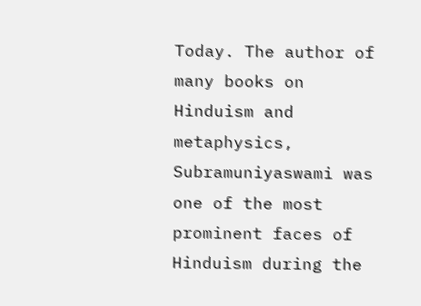Today. The author of many books on Hinduism and metaphysics, Subramuniyaswami was one of the most prominent faces of Hinduism during the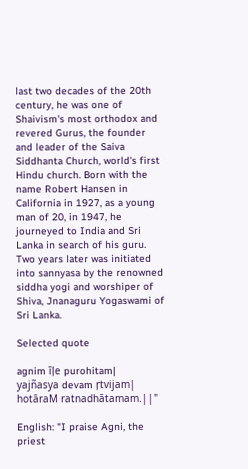last two decades of the 20th century, he was one of Shaivism's most orthodox and revered Gurus, the founder and leader of the Saiva Siddhanta Church, world's first Hindu church. Born with the name Robert Hansen in California in 1927, as a young man of 20, in 1947, he journeyed to India and Sri Lanka in search of his guru. Two years later was initiated into sannyasa by the renowned siddha yogi and worshiper of Shiva, Jnanaguru Yogaswami of Sri Lanka.

Selected quote

agnim īļe purohitam|
yajñasya devam ŗtvijam|
hotāraM ratnadhātamam.||"

English: "I praise Agni, the priest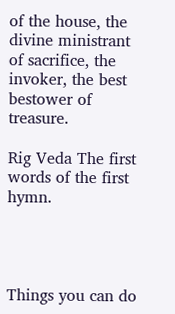of the house, the divine ministrant of sacrifice, the invoker, the best bestower of treasure.

Rig Veda The first words of the first hymn.




Things you can do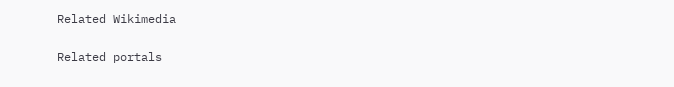Related Wikimedia

Related portals